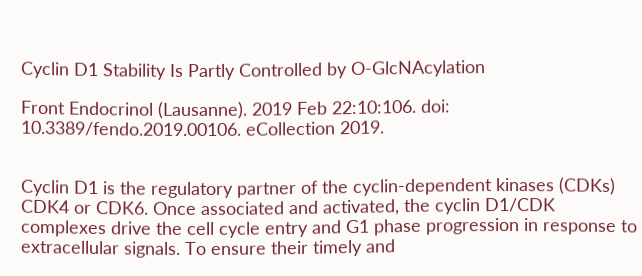Cyclin D1 Stability Is Partly Controlled by O-GlcNAcylation

Front Endocrinol (Lausanne). 2019 Feb 22:10:106. doi: 10.3389/fendo.2019.00106. eCollection 2019.


Cyclin D1 is the regulatory partner of the cyclin-dependent kinases (CDKs) CDK4 or CDK6. Once associated and activated, the cyclin D1/CDK complexes drive the cell cycle entry and G1 phase progression in response to extracellular signals. To ensure their timely and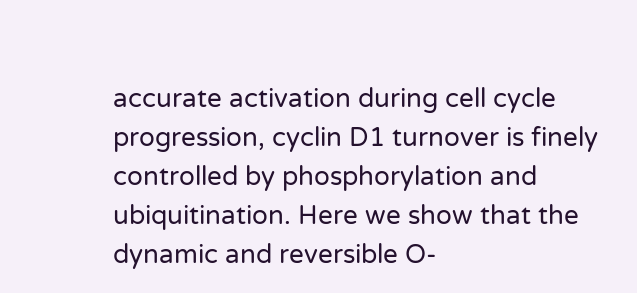accurate activation during cell cycle progression, cyclin D1 turnover is finely controlled by phosphorylation and ubiquitination. Here we show that the dynamic and reversible O-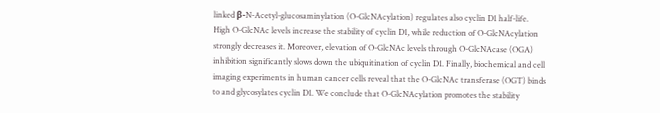linked β-N-Acetyl-glucosaminylation (O-GlcNAcylation) regulates also cyclin D1 half-life. High O-GlcNAc levels increase the stability of cyclin D1, while reduction of O-GlcNAcylation strongly decreases it. Moreover, elevation of O-GlcNAc levels through O-GlcNAcase (OGA) inhibition significantly slows down the ubiquitination of cyclin D1. Finally, biochemical and cell imaging experiments in human cancer cells reveal that the O-GlcNAc transferase (OGT) binds to and glycosylates cyclin D1. We conclude that O-GlcNAcylation promotes the stability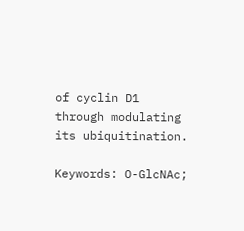of cyclin D1 through modulating its ubiquitination.

Keywords: O-GlcNAc;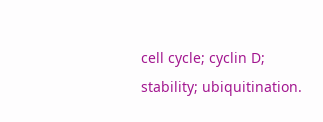cell cycle; cyclin D; stability; ubiquitination.